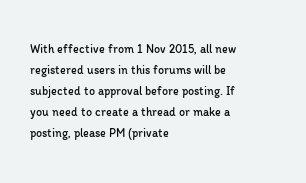With effective from 1 Nov 2015, all new registered users in this forums will be subjected to approval before posting. If you need to create a thread or make a posting, please PM (private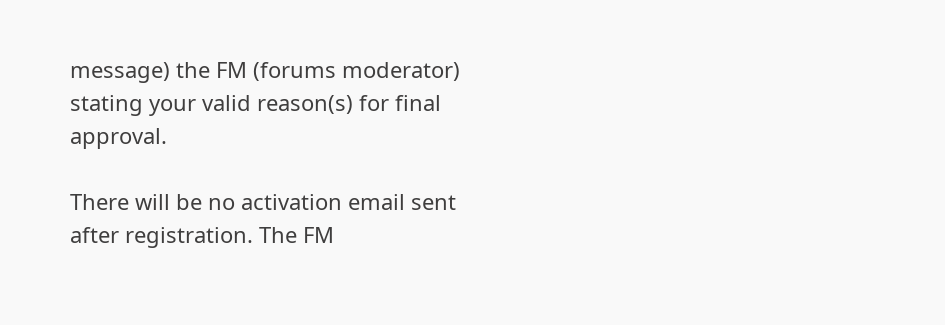message) the FM (forums moderator) stating your valid reason(s) for final approval.

There will be no activation email sent after registration. The FM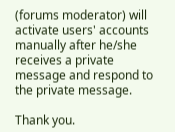(forums moderator) will activate users' accounts manually after he/she receives a private message and respond to the private message.

Thank you.